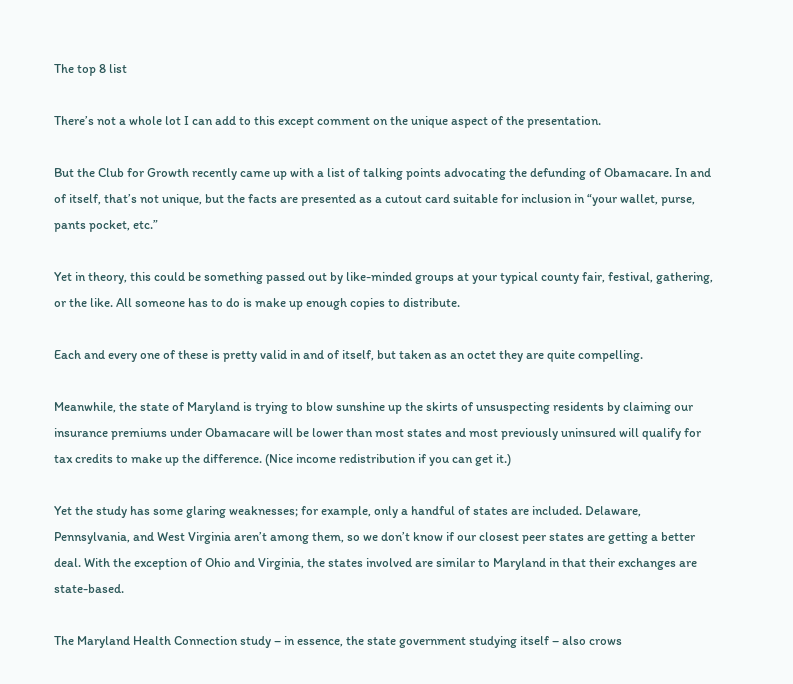The top 8 list

There’s not a whole lot I can add to this except comment on the unique aspect of the presentation.

But the Club for Growth recently came up with a list of talking points advocating the defunding of Obamacare. In and of itself, that’s not unique, but the facts are presented as a cutout card suitable for inclusion in “your wallet, purse, pants pocket, etc.”

Yet in theory, this could be something passed out by like-minded groups at your typical county fair, festival, gathering, or the like. All someone has to do is make up enough copies to distribute.

Each and every one of these is pretty valid in and of itself, but taken as an octet they are quite compelling.

Meanwhile, the state of Maryland is trying to blow sunshine up the skirts of unsuspecting residents by claiming our insurance premiums under Obamacare will be lower than most states and most previously uninsured will qualify for tax credits to make up the difference. (Nice income redistribution if you can get it.)

Yet the study has some glaring weaknesses; for example, only a handful of states are included. Delaware, Pennsylvania, and West Virginia aren’t among them, so we don’t know if our closest peer states are getting a better deal. With the exception of Ohio and Virginia, the states involved are similar to Maryland in that their exchanges are state-based.

The Maryland Health Connection study – in essence, the state government studying itself – also crows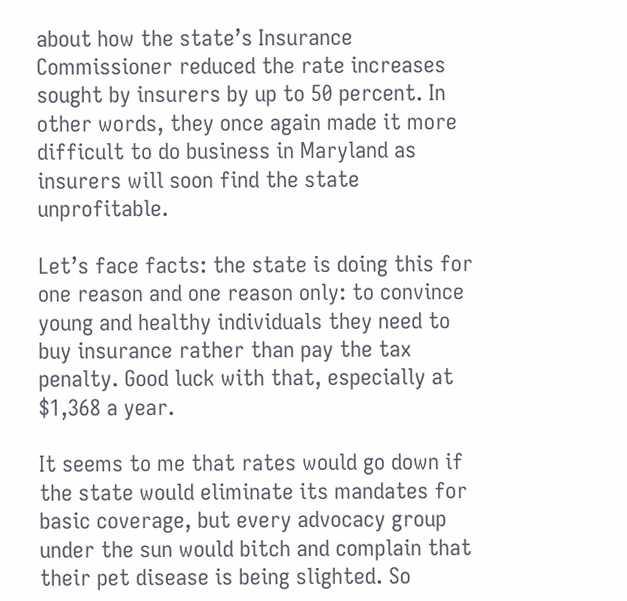about how the state’s Insurance Commissioner reduced the rate increases sought by insurers by up to 50 percent. In other words, they once again made it more difficult to do business in Maryland as insurers will soon find the state unprofitable.

Let’s face facts: the state is doing this for one reason and one reason only: to convince young and healthy individuals they need to buy insurance rather than pay the tax penalty. Good luck with that, especially at $1,368 a year.

It seems to me that rates would go down if the state would eliminate its mandates for basic coverage, but every advocacy group under the sun would bitch and complain that their pet disease is being slighted. So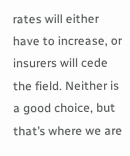rates will either have to increase, or insurers will cede the field. Neither is a good choice, but that’s where we are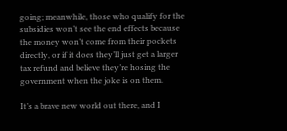going; meanwhile, those who qualify for the subsidies won’t see the end effects because the money won’t come from their pockets directly, or if it does they’ll just get a larger tax refund and believe they’re hosing the government when the joke is on them.

It’s a brave new world out there, and I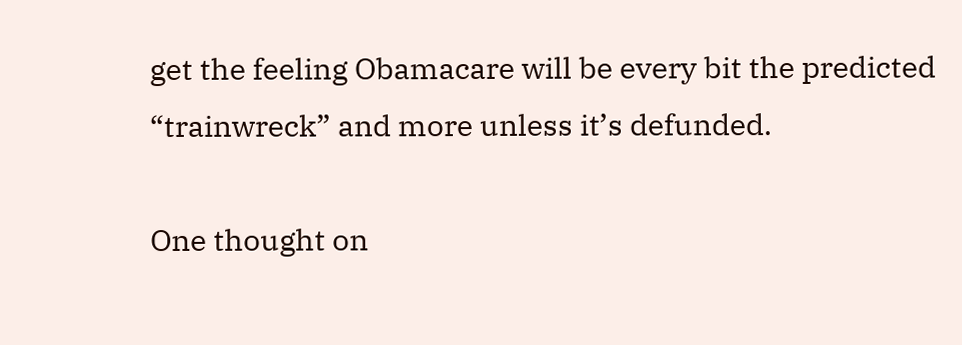get the feeling Obamacare will be every bit the predicted “trainwreck” and more unless it’s defunded.

One thought on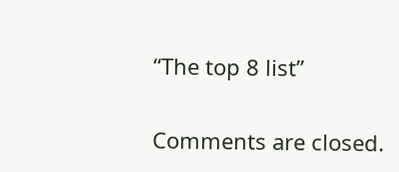“The top 8 list”

Comments are closed.